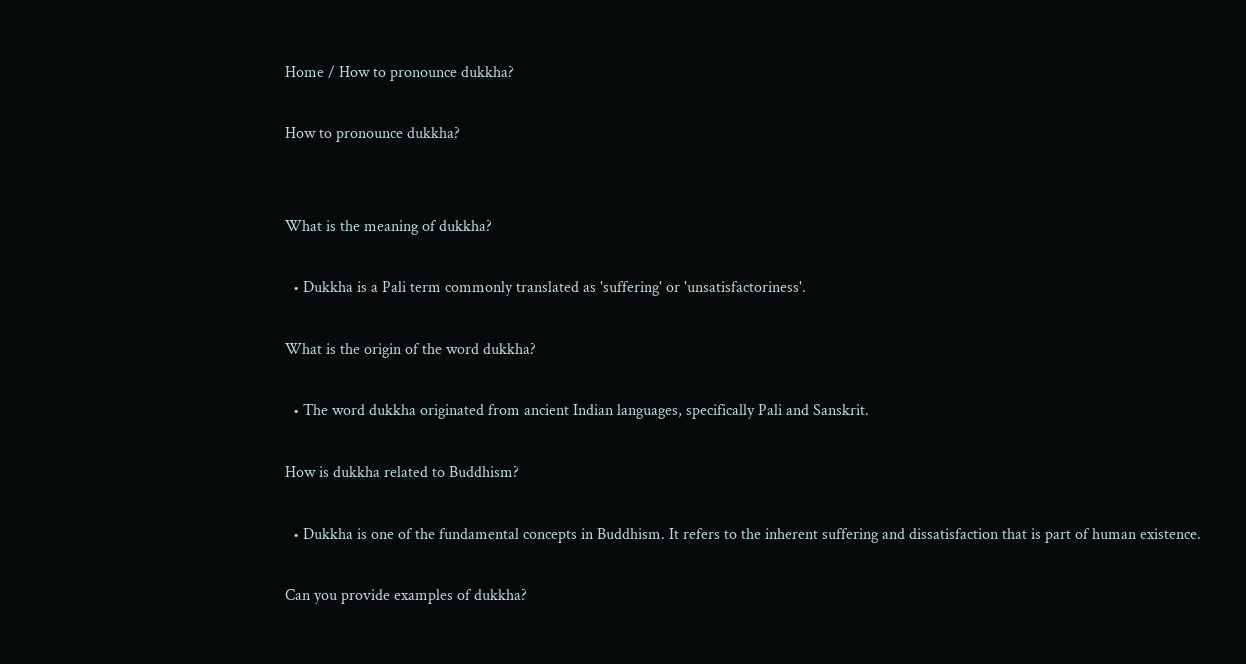Home / How to pronounce dukkha?

How to pronounce dukkha?


What is the meaning of dukkha?

  • Dukkha is a Pali term commonly translated as 'suffering' or 'unsatisfactoriness'.

What is the origin of the word dukkha?

  • The word dukkha originated from ancient Indian languages, specifically Pali and Sanskrit.

How is dukkha related to Buddhism?

  • Dukkha is one of the fundamental concepts in Buddhism. It refers to the inherent suffering and dissatisfaction that is part of human existence.

Can you provide examples of dukkha?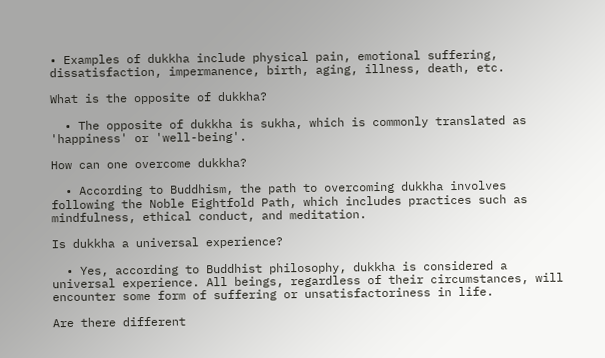• Examples of dukkha include physical pain, emotional suffering, dissatisfaction, impermanence, birth, aging, illness, death, etc.

What is the opposite of dukkha?

  • The opposite of dukkha is sukha, which is commonly translated as 'happiness' or 'well-being'.

How can one overcome dukkha?

  • According to Buddhism, the path to overcoming dukkha involves following the Noble Eightfold Path, which includes practices such as mindfulness, ethical conduct, and meditation.

Is dukkha a universal experience?

  • Yes, according to Buddhist philosophy, dukkha is considered a universal experience. All beings, regardless of their circumstances, will encounter some form of suffering or unsatisfactoriness in life.

Are there different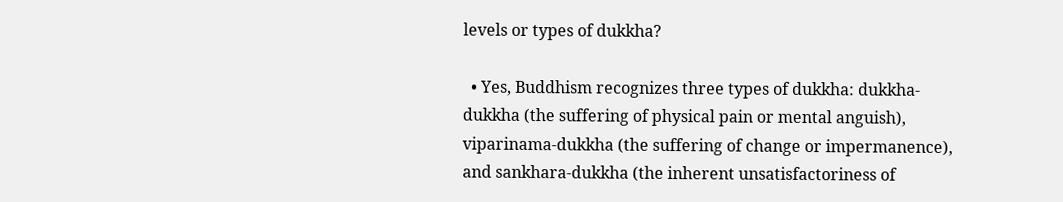levels or types of dukkha?

  • Yes, Buddhism recognizes three types of dukkha: dukkha-dukkha (the suffering of physical pain or mental anguish), viparinama-dukkha (the suffering of change or impermanence), and sankhara-dukkha (the inherent unsatisfactoriness of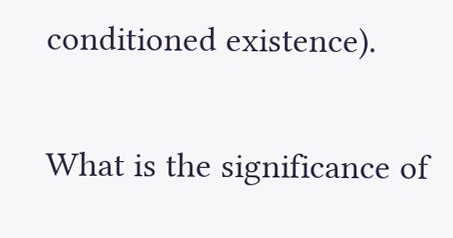conditioned existence).

What is the significance of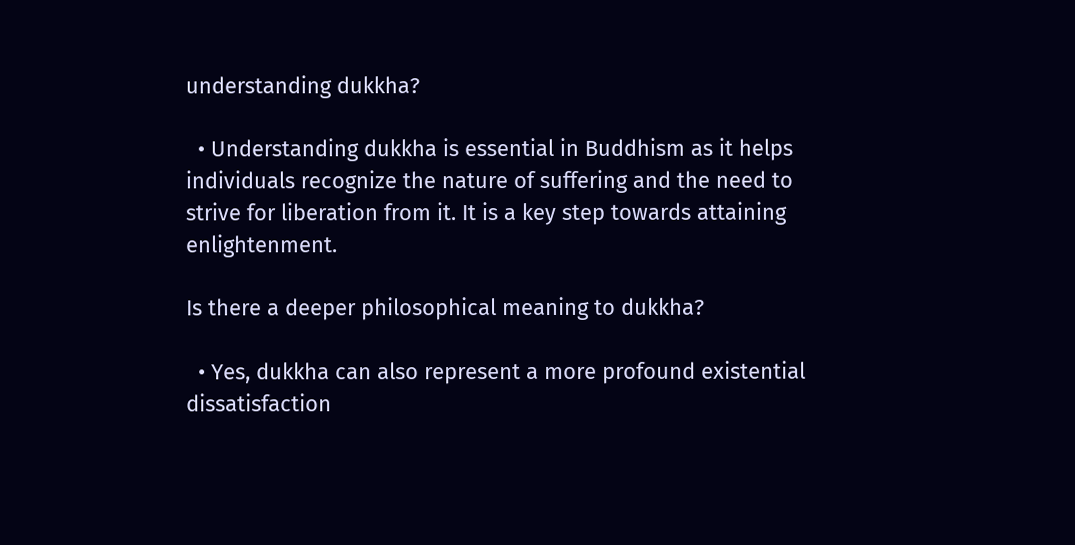understanding dukkha?

  • Understanding dukkha is essential in Buddhism as it helps individuals recognize the nature of suffering and the need to strive for liberation from it. It is a key step towards attaining enlightenment.

Is there a deeper philosophical meaning to dukkha?

  • Yes, dukkha can also represent a more profound existential dissatisfaction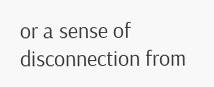or a sense of disconnection from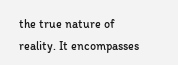the true nature of reality. It encompasses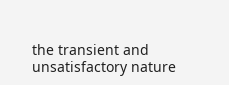the transient and unsatisfactory nature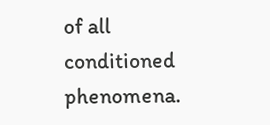of all conditioned phenomena.